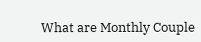What are Monthly Couple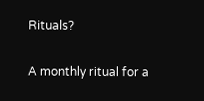Rituals?

A monthly ritual for a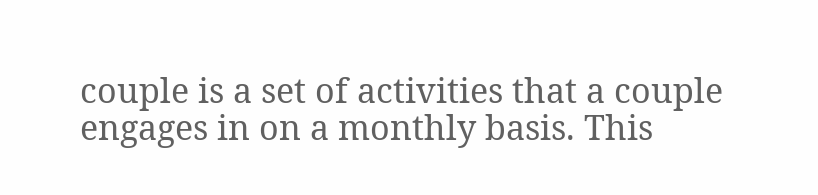couple is a set of activities that a couple engages in on a monthly basis. This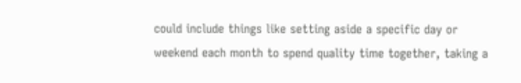could include things like setting aside a specific day or weekend each month to spend quality time together, taking a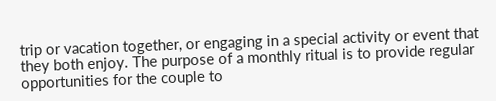trip or vacation together, or engaging in a special activity or event that they both enjoy. The purpose of a monthly ritual is to provide regular opportunities for the couple to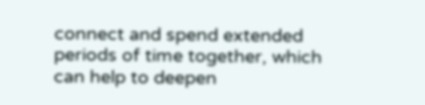connect and spend extended periods of time together, which can help to deepen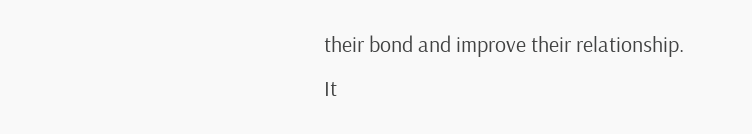their bond and improve their relationship. It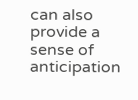can also provide a sense of anticipation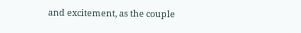and excitement, as the couple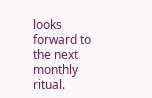looks forward to the next monthly ritual.